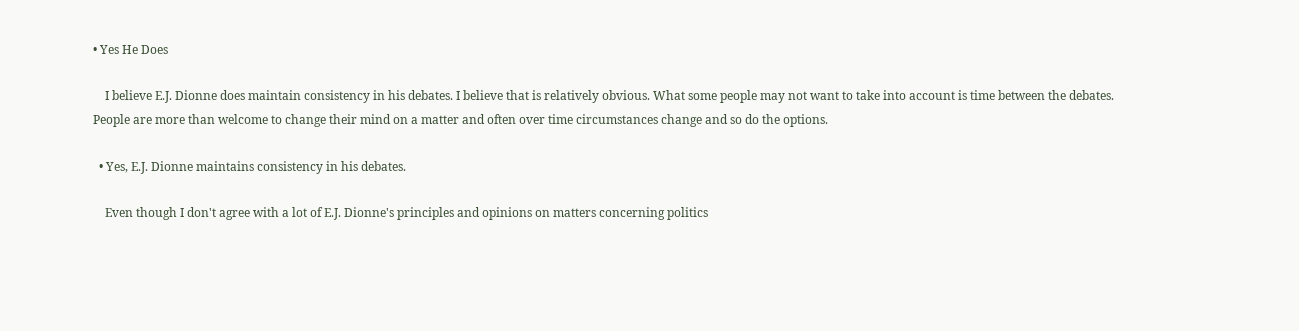• Yes He Does

    I believe E.J. Dionne does maintain consistency in his debates. I believe that is relatively obvious. What some people may not want to take into account is time between the debates. People are more than welcome to change their mind on a matter and often over time circumstances change and so do the options.

  • Yes, E.J. Dionne maintains consistency in his debates.

    Even though I don't agree with a lot of E.J. Dionne's principles and opinions on matters concerning politics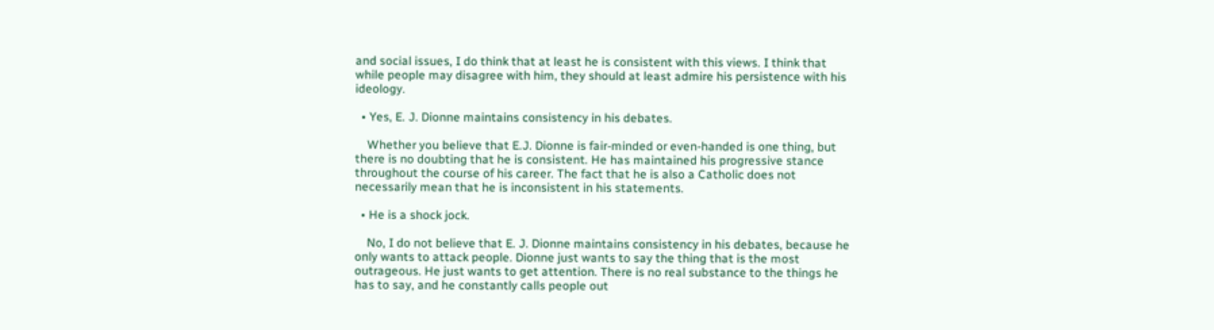and social issues, I do think that at least he is consistent with this views. I think that while people may disagree with him, they should at least admire his persistence with his ideology.

  • Yes, E. J. Dionne maintains consistency in his debates.

    Whether you believe that E.J. Dionne is fair-minded or even-handed is one thing, but there is no doubting that he is consistent. He has maintained his progressive stance throughout the course of his career. The fact that he is also a Catholic does not necessarily mean that he is inconsistent in his statements.

  • He is a shock jock.

    No, I do not believe that E. J. Dionne maintains consistency in his debates, because he only wants to attack people. Dionne just wants to say the thing that is the most outrageous. He just wants to get attention. There is no real substance to the things he has to say, and he constantly calls people out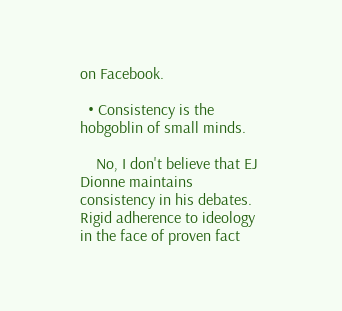on Facebook.

  • Consistency is the hobgoblin of small minds.

    No, I don't believe that EJ Dionne maintains consistency in his debates. Rigid adherence to ideology in the face of proven fact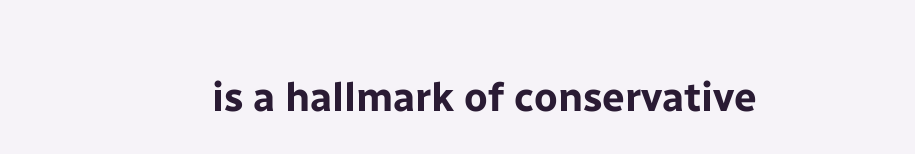is a hallmark of conservative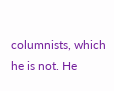columnists, which he is not. He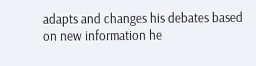adapts and changes his debates based on new information he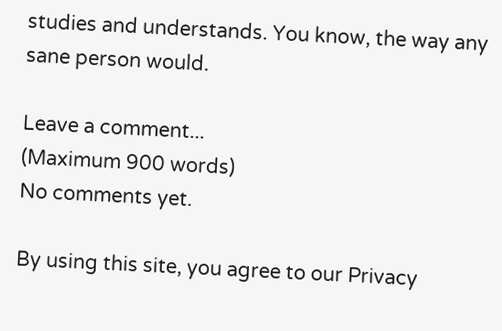studies and understands. You know, the way any sane person would.

Leave a comment...
(Maximum 900 words)
No comments yet.

By using this site, you agree to our Privacy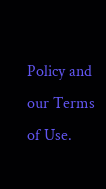Policy and our Terms of Use.